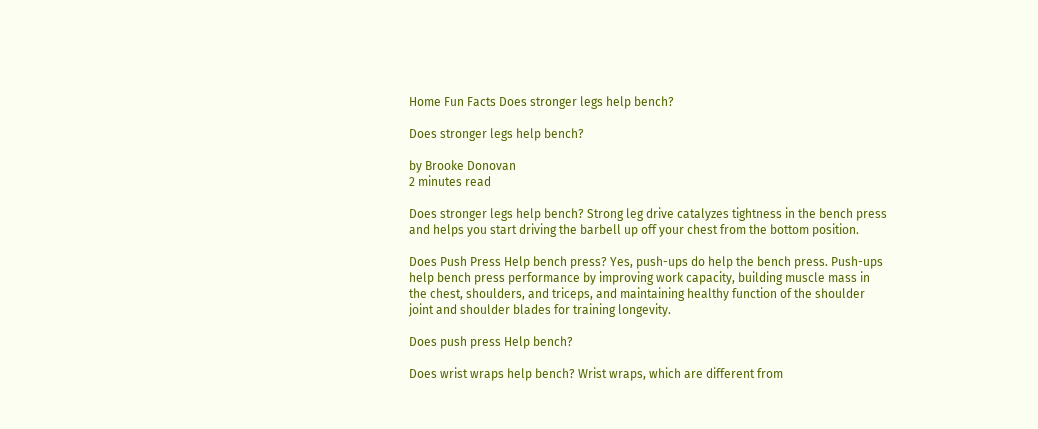Home Fun Facts Does stronger legs help bench?

Does stronger legs help bench?

by Brooke Donovan
2 minutes read

Does stronger legs help bench? Strong leg drive catalyzes tightness in the bench press and helps you start driving the barbell up off your chest from the bottom position.

Does Push Press Help bench press? Yes, push-ups do help the bench press. Push-ups help bench press performance by improving work capacity, building muscle mass in the chest, shoulders, and triceps, and maintaining healthy function of the shoulder joint and shoulder blades for training longevity.

Does push press Help bench?

Does wrist wraps help bench? Wrist wraps, which are different from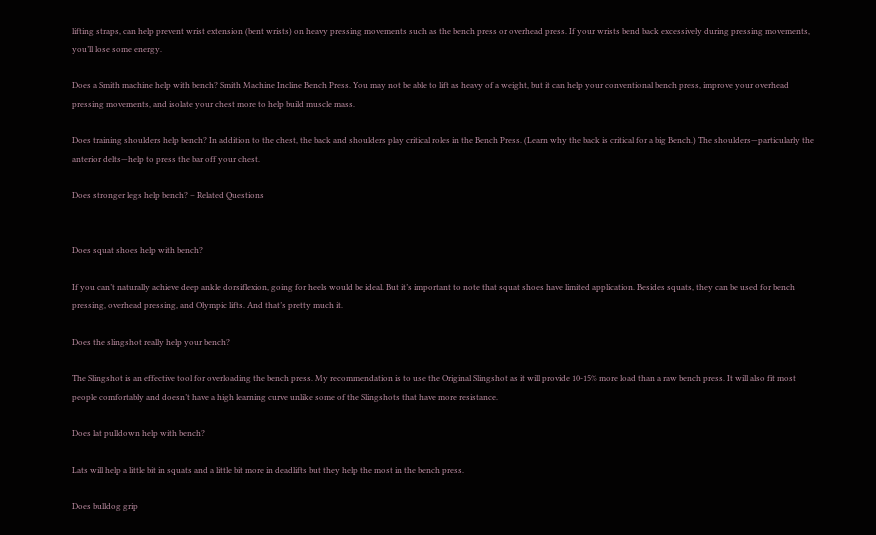lifting straps, can help prevent wrist extension (bent wrists) on heavy pressing movements such as the bench press or overhead press. If your wrists bend back excessively during pressing movements, you’ll lose some energy.

Does a Smith machine help with bench? Smith Machine Incline Bench Press. You may not be able to lift as heavy of a weight, but it can help your conventional bench press, improve your overhead pressing movements, and isolate your chest more to help build muscle mass.

Does training shoulders help bench? In addition to the chest, the back and shoulders play critical roles in the Bench Press. (Learn why the back is critical for a big Bench.) The shoulders—particularly the anterior delts—help to press the bar off your chest.

Does stronger legs help bench? – Related Questions


Does squat shoes help with bench?

If you can’t naturally achieve deep ankle dorsiflexion, going for heels would be ideal. But it’s important to note that squat shoes have limited application. Besides squats, they can be used for bench pressing, overhead pressing, and Olympic lifts. And that’s pretty much it.

Does the slingshot really help your bench?

The Slingshot is an effective tool for overloading the bench press. My recommendation is to use the Original Slingshot as it will provide 10-15% more load than a raw bench press. It will also fit most people comfortably and doesn’t have a high learning curve unlike some of the Slingshots that have more resistance.

Does lat pulldown help with bench?

Lats will help a little bit in squats and a little bit more in deadlifts but they help the most in the bench press.

Does bulldog grip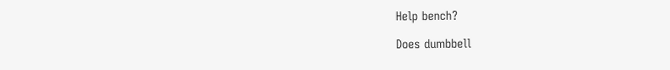Help bench?

Does dumbbell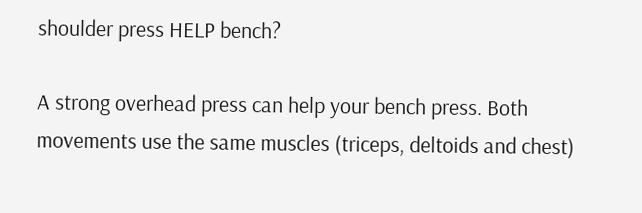shoulder press HELP bench?

A strong overhead press can help your bench press. Both movements use the same muscles (triceps, deltoids and chest)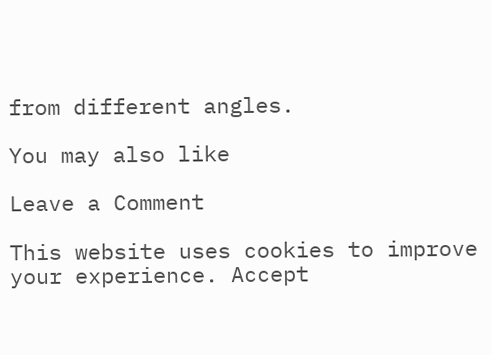from different angles.

You may also like

Leave a Comment

This website uses cookies to improve your experience. Accept